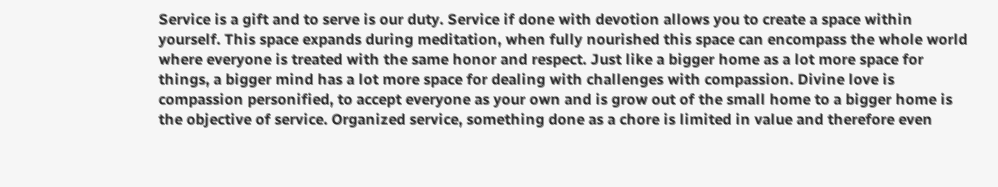Service is a gift and to serve is our duty. Service if done with devotion allows you to create a space within yourself. This space expands during meditation, when fully nourished this space can encompass the whole world where everyone is treated with the same honor and respect. Just like a bigger home as a lot more space for things, a bigger mind has a lot more space for dealing with challenges with compassion. Divine love is compassion personified, to accept everyone as your own and is grow out of the small home to a bigger home is the objective of service. Organized service, something done as a chore is limited in value and therefore even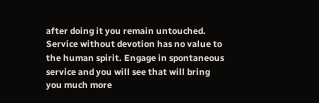after doing it you remain untouched. Service without devotion has no value to the human spirit. Engage in spontaneous service and you will see that will bring you much more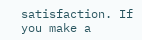satisfaction. If you make a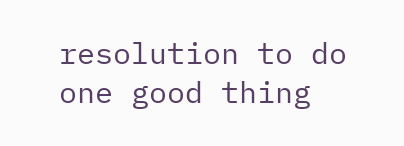resolution to do one good thing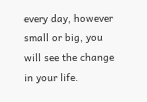every day, however small or big, you will see the change in your life.